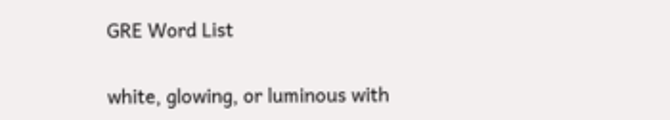GRE Word List


white, glowing, or luminous with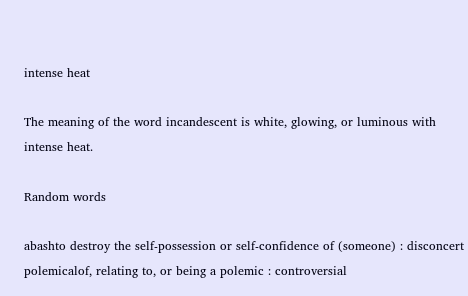intense heat

The meaning of the word incandescent is white, glowing, or luminous with intense heat.

Random words

abashto destroy the self-possession or self-confidence of (someone) : disconcert
polemicalof, relating to, or being a polemic : controversial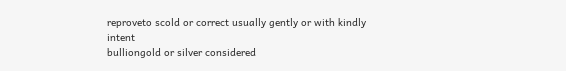reproveto scold or correct usually gently or with kindly intent
bulliongold or silver considered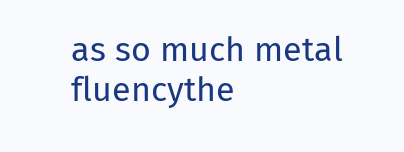as so much metal
fluencythe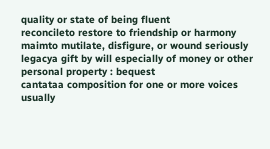quality or state of being fluent
reconcileto restore to friendship or harmony
maimto mutilate, disfigure, or wound seriously
legacya gift by will especially of money or other personal property : bequest
cantataa composition for one or more voices usually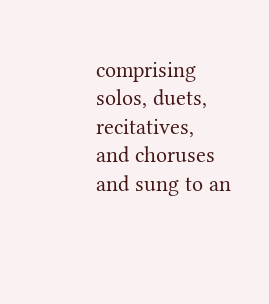comprising solos, duets, recitatives, and choruses and sung to an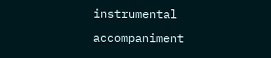instrumental accompaniment